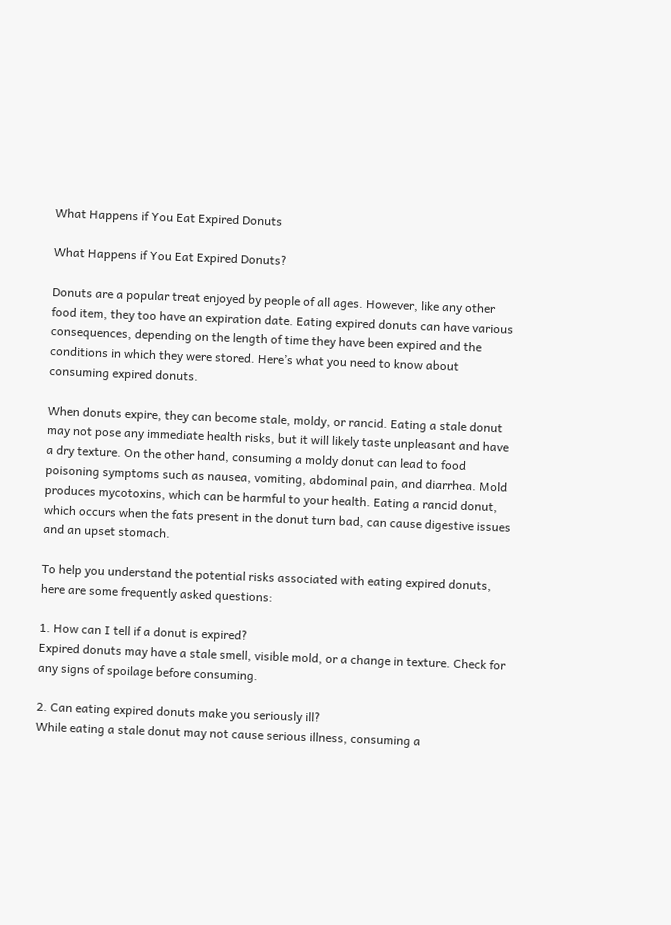What Happens if You Eat Expired Donuts

What Happens if You Eat Expired Donuts?

Donuts are a popular treat enjoyed by people of all ages. However, like any other food item, they too have an expiration date. Eating expired donuts can have various consequences, depending on the length of time they have been expired and the conditions in which they were stored. Here’s what you need to know about consuming expired donuts.

When donuts expire, they can become stale, moldy, or rancid. Eating a stale donut may not pose any immediate health risks, but it will likely taste unpleasant and have a dry texture. On the other hand, consuming a moldy donut can lead to food poisoning symptoms such as nausea, vomiting, abdominal pain, and diarrhea. Mold produces mycotoxins, which can be harmful to your health. Eating a rancid donut, which occurs when the fats present in the donut turn bad, can cause digestive issues and an upset stomach.

To help you understand the potential risks associated with eating expired donuts, here are some frequently asked questions:

1. How can I tell if a donut is expired?
Expired donuts may have a stale smell, visible mold, or a change in texture. Check for any signs of spoilage before consuming.

2. Can eating expired donuts make you seriously ill?
While eating a stale donut may not cause serious illness, consuming a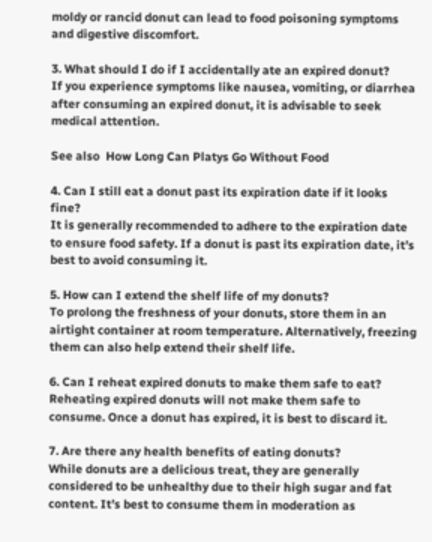moldy or rancid donut can lead to food poisoning symptoms and digestive discomfort.

3. What should I do if I accidentally ate an expired donut?
If you experience symptoms like nausea, vomiting, or diarrhea after consuming an expired donut, it is advisable to seek medical attention.

See also  How Long Can Platys Go Without Food

4. Can I still eat a donut past its expiration date if it looks fine?
It is generally recommended to adhere to the expiration date to ensure food safety. If a donut is past its expiration date, it’s best to avoid consuming it.

5. How can I extend the shelf life of my donuts?
To prolong the freshness of your donuts, store them in an airtight container at room temperature. Alternatively, freezing them can also help extend their shelf life.

6. Can I reheat expired donuts to make them safe to eat?
Reheating expired donuts will not make them safe to consume. Once a donut has expired, it is best to discard it.

7. Are there any health benefits of eating donuts?
While donuts are a delicious treat, they are generally considered to be unhealthy due to their high sugar and fat content. It’s best to consume them in moderation as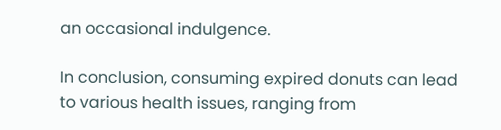an occasional indulgence.

In conclusion, consuming expired donuts can lead to various health issues, ranging from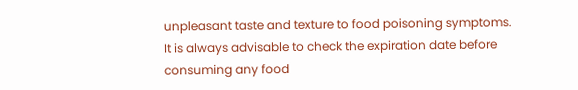unpleasant taste and texture to food poisoning symptoms. It is always advisable to check the expiration date before consuming any food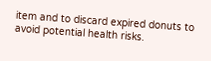item and to discard expired donuts to avoid potential health risks.